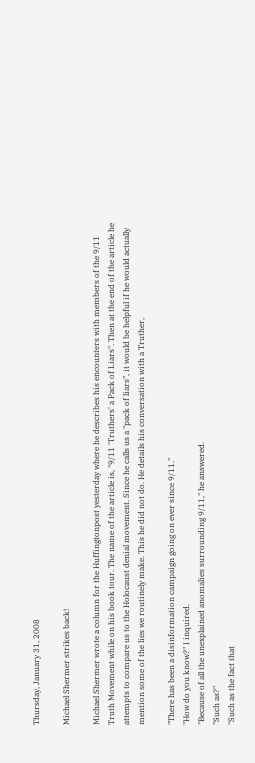Thursday, January 31, 2008

Michael Shermer strikes back!

Michael Shermer wrote a column for the Huffingtonpost yesterday where he describes his encounters with members of the 9/11 Truth Movement while on his book tour. The name of the article is, "9/11 'Truthers' a Pack of Liars". Then at the end of the article he attempts to compare us to the Holocaust denial movement. Since he calls us a "pack of liars", it would be helpful if he would actually mention some of the lies we routinely make. This he did not do. He details his conversation with a Truther,

"There has been a disinformation campaign going on ever since 9/11."
"How do you know?" I inquired.
"Because of all the unexplained anomalies surrounding 9/11," he answered.
"Such as?"
"Such as the fact that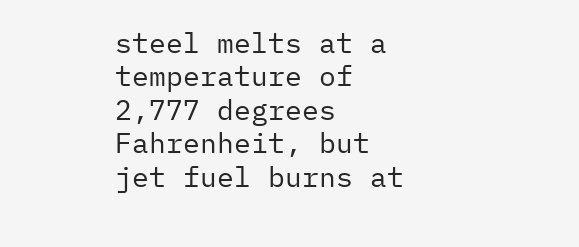steel melts at a temperature of 2,777 degrees Fahrenheit, but jet fuel burns at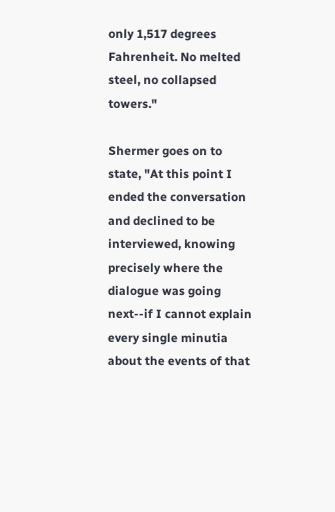only 1,517 degrees Fahrenheit. No melted steel, no collapsed towers."

Shermer goes on to state, "At this point I ended the conversation and declined to be interviewed, knowing precisely where the dialogue was going next--if I cannot explain every single minutia about the events of that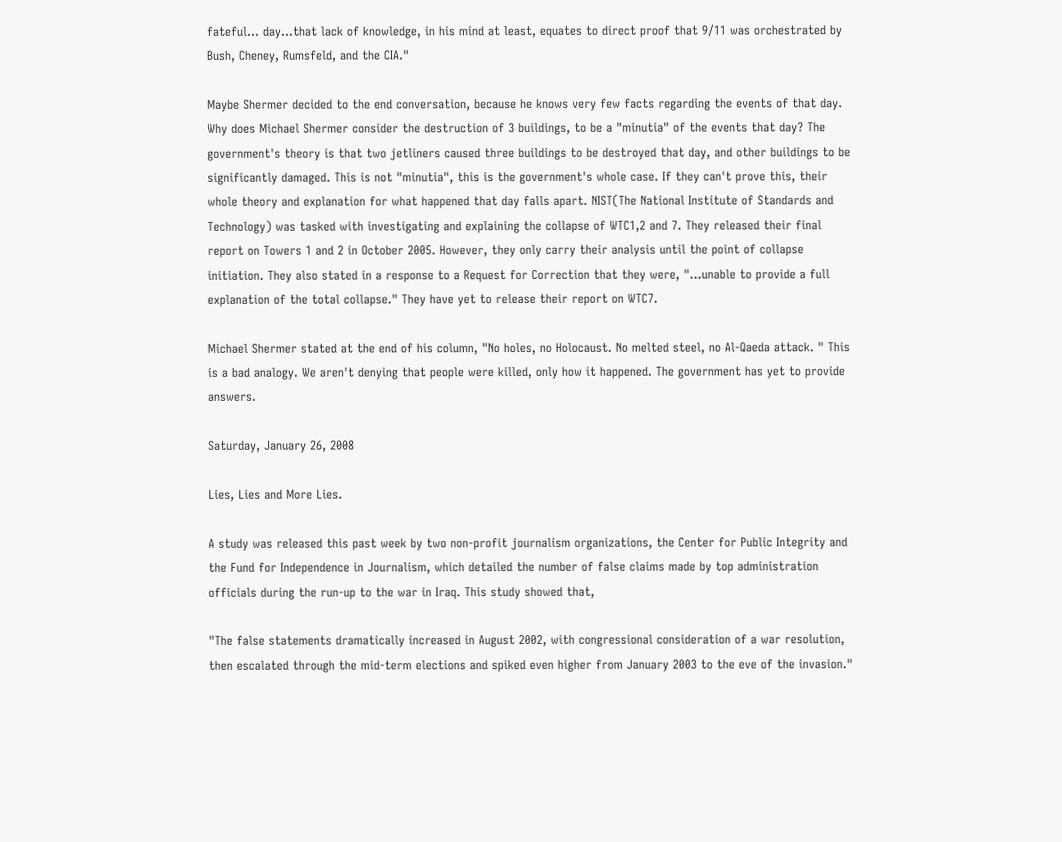fateful... day...that lack of knowledge, in his mind at least, equates to direct proof that 9/11 was orchestrated by Bush, Cheney, Rumsfeld, and the CIA."

Maybe Shermer decided to the end conversation, because he knows very few facts regarding the events of that day. Why does Michael Shermer consider the destruction of 3 buildings, to be a "minutia" of the events that day? The government's theory is that two jetliners caused three buildings to be destroyed that day, and other buildings to be significantly damaged. This is not "minutia", this is the government's whole case. If they can't prove this, their whole theory and explanation for what happened that day falls apart. NIST(The National Institute of Standards and Technology) was tasked with investigating and explaining the collapse of WTC1,2 and 7. They released their final report on Towers 1 and 2 in October 2005. However, they only carry their analysis until the point of collapse initiation. They also stated in a response to a Request for Correction that they were, "...unable to provide a full explanation of the total collapse." They have yet to release their report on WTC7.

Michael Shermer stated at the end of his column, "No holes, no Holocaust. No melted steel, no Al-Qaeda attack. " This is a bad analogy. We aren't denying that people were killed, only how it happened. The government has yet to provide answers.

Saturday, January 26, 2008

Lies, Lies and More Lies.

A study was released this past week by two non-profit journalism organizations, the Center for Public Integrity and the Fund for Independence in Journalism, which detailed the number of false claims made by top administration officials during the run-up to the war in Iraq. This study showed that,

"The false statements dramatically increased in August 2002, with congressional consideration of a war resolution, then escalated through the mid-term elections and spiked even higher from January 2003 to the eve of the invasion."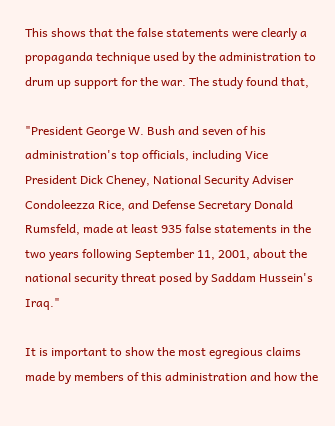This shows that the false statements were clearly a propaganda technique used by the administration to drum up support for the war. The study found that,

"President George W. Bush and seven of his administration's top officials, including Vice President Dick Cheney, National Security Adviser Condoleezza Rice, and Defense Secretary Donald Rumsfeld, made at least 935 false statements in the two years following September 11, 2001, about the national security threat posed by Saddam Hussein's Iraq."

It is important to show the most egregious claims made by members of this administration and how the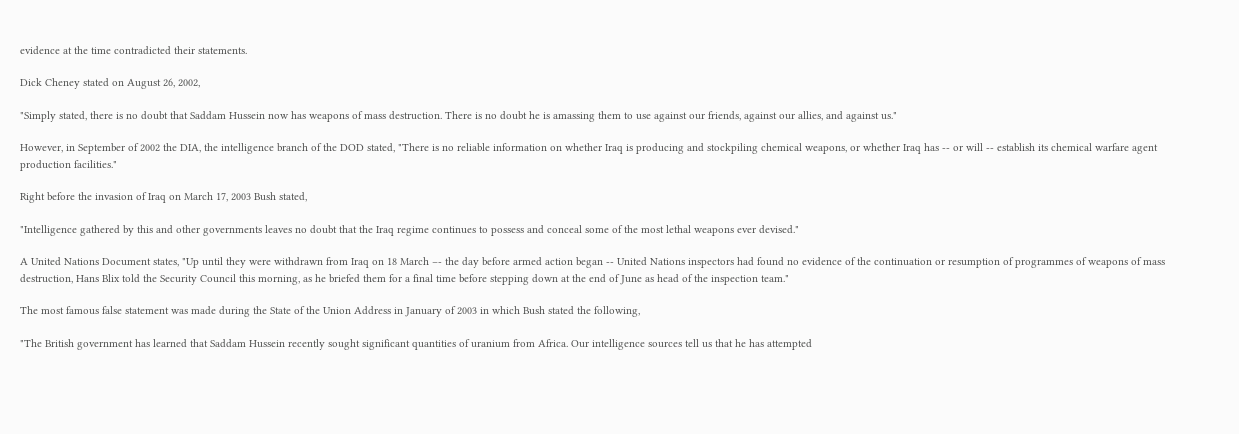evidence at the time contradicted their statements.

Dick Cheney stated on August 26, 2002,

"Simply stated, there is no doubt that Saddam Hussein now has weapons of mass destruction. There is no doubt he is amassing them to use against our friends, against our allies, and against us."

However, in September of 2002 the DIA, the intelligence branch of the DOD stated, "There is no reliable information on whether Iraq is producing and stockpiling chemical weapons, or whether Iraq has -- or will -- establish its chemical warfare agent production facilities."

Right before the invasion of Iraq on March 17, 2003 Bush stated,

"Intelligence gathered by this and other governments leaves no doubt that the Iraq regime continues to possess and conceal some of the most lethal weapons ever devised."

A United Nations Document states, "Up until they were withdrawn from Iraq on 18 March –- the day before armed action began -- United Nations inspectors had found no evidence of the continuation or resumption of programmes of weapons of mass destruction, Hans Blix told the Security Council this morning, as he briefed them for a final time before stepping down at the end of June as head of the inspection team."

The most famous false statement was made during the State of the Union Address in January of 2003 in which Bush stated the following,

"The British government has learned that Saddam Hussein recently sought significant quantities of uranium from Africa. Our intelligence sources tell us that he has attempted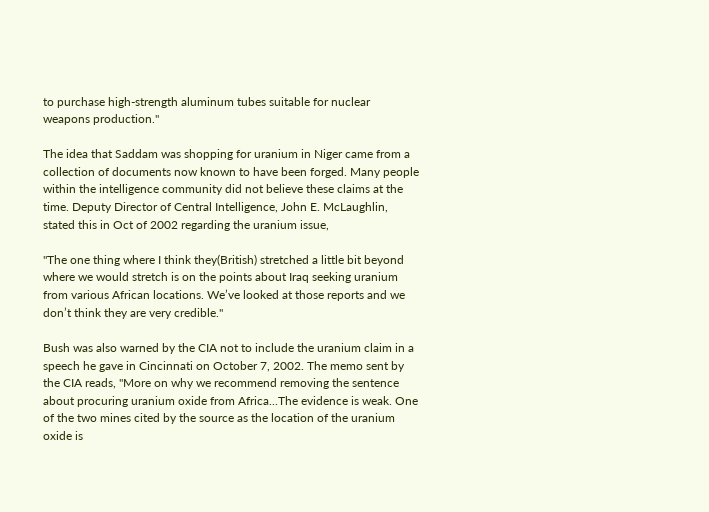to purchase high-strength aluminum tubes suitable for nuclear weapons production."

The idea that Saddam was shopping for uranium in Niger came from a collection of documents now known to have been forged. Many people within the intelligence community did not believe these claims at the time. Deputy Director of Central Intelligence, John E. McLaughlin, stated this in Oct of 2002 regarding the uranium issue,

"The one thing where I think they(British) stretched a little bit beyond where we would stretch is on the points about Iraq seeking uranium from various African locations. We’ve looked at those reports and we don’t think they are very credible."

Bush was also warned by the CIA not to include the uranium claim in a speech he gave in Cincinnati on October 7, 2002. The memo sent by the CIA reads, "More on why we recommend removing the sentence about procuring uranium oxide from Africa...The evidence is weak. One of the two mines cited by the source as the location of the uranium oxide is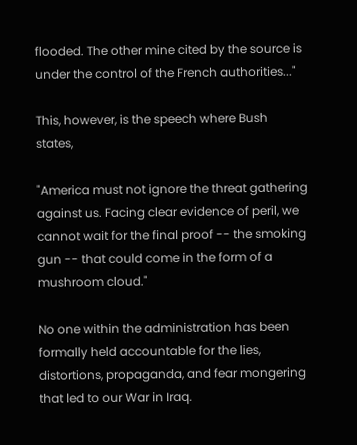flooded. The other mine cited by the source is under the control of the French authorities..."

This, however, is the speech where Bush states,

"America must not ignore the threat gathering against us. Facing clear evidence of peril, we cannot wait for the final proof -- the smoking gun -- that could come in the form of a mushroom cloud."

No one within the administration has been formally held accountable for the lies, distortions, propaganda, and fear mongering that led to our War in Iraq.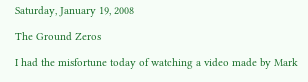Saturday, January 19, 2008

The Ground Zeros

I had the misfortune today of watching a video made by Mark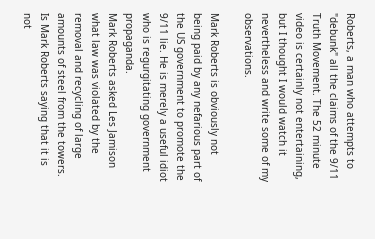Roberts, a man who attempts to "debunk" all the claims of the 9/11 Truth Movement. The 52 minute video is certainly not entertaining, but I thought I would watch it nevertheless and write some of my observations.

Mark Roberts is obviously not being paid by any nefarious part of the US government to promote the 9/11 lie. He is merely a useful idiot who is regurgitating government propaganda.
Mark Roberts asked Les Jamison what law was violated by the removal and recycling of large amounts of steel from the towers. Is Mark Roberts saying that it is not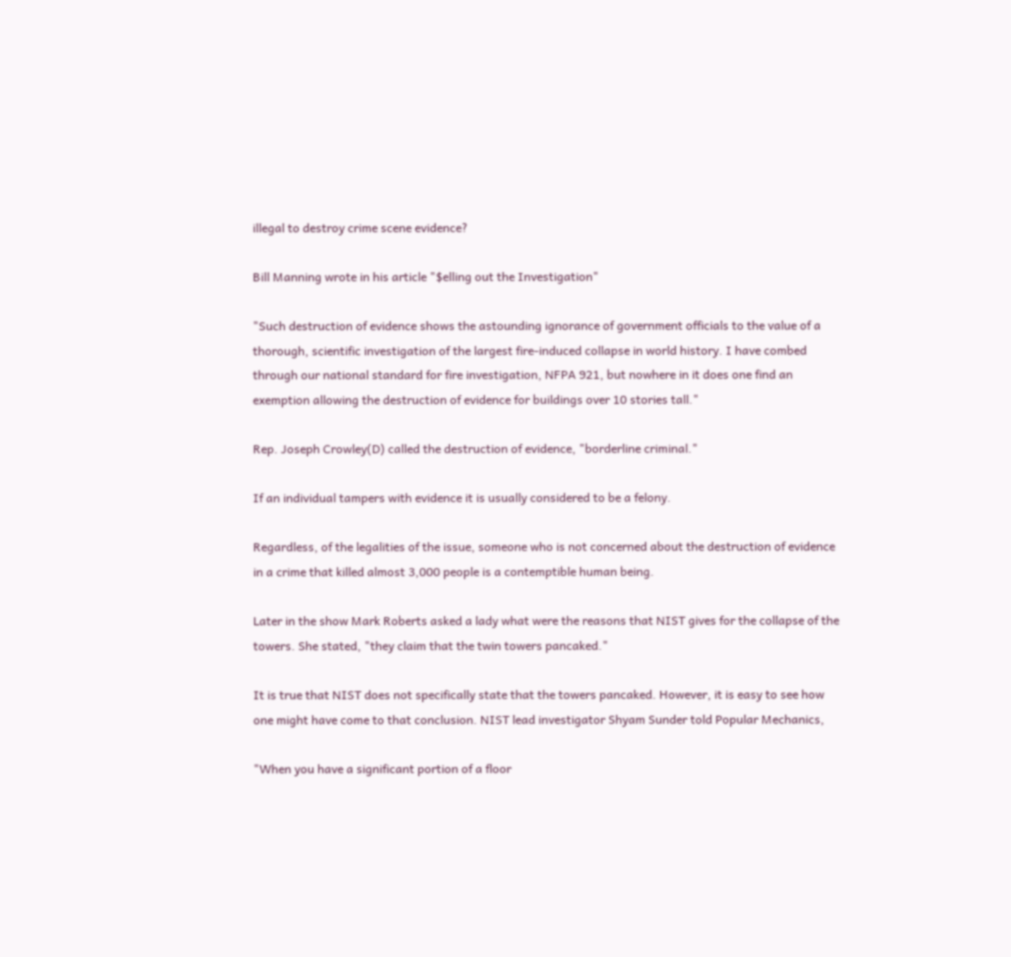illegal to destroy crime scene evidence?

Bill Manning wrote in his article "$elling out the Investigation"

"Such destruction of evidence shows the astounding ignorance of government officials to the value of a thorough, scientific investigation of the largest fire-induced collapse in world history. I have combed through our national standard for fire investigation, NFPA 921, but nowhere in it does one find an exemption allowing the destruction of evidence for buildings over 10 stories tall."

Rep. Joseph Crowley(D) called the destruction of evidence, "borderline criminal."

If an individual tampers with evidence it is usually considered to be a felony.

Regardless, of the legalities of the issue, someone who is not concerned about the destruction of evidence in a crime that killed almost 3,000 people is a contemptible human being.

Later in the show Mark Roberts asked a lady what were the reasons that NIST gives for the collapse of the towers. She stated, "they claim that the twin towers pancaked."

It is true that NIST does not specifically state that the towers pancaked. However, it is easy to see how one might have come to that conclusion. NIST lead investigator Shyam Sunder told Popular Mechanics,

"When you have a significant portion of a floor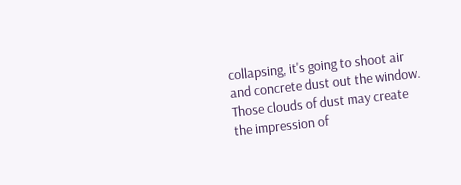collapsing, it's going to shoot air and concrete dust out the window. Those clouds of dust may create the impression of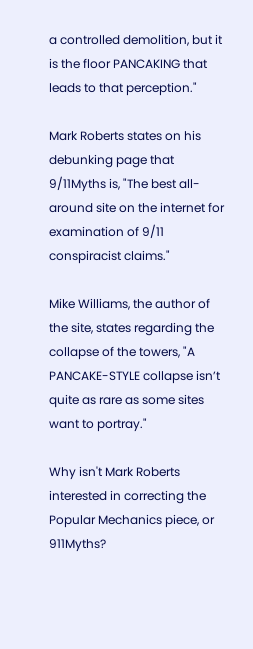a controlled demolition, but it is the floor PANCAKING that leads to that perception."

Mark Roberts states on his debunking page that 9/11Myths is, "The best all-around site on the internet for examination of 9/11 conspiracist claims."

Mike Williams, the author of the site, states regarding the collapse of the towers, "A PANCAKE-STYLE collapse isn’t quite as rare as some sites want to portray."

Why isn't Mark Roberts interested in correcting the Popular Mechanics piece, or 911Myths?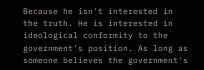Because he isn't interested in the truth. He is interested in ideological conformity to the government's position. As long as someone believes the government's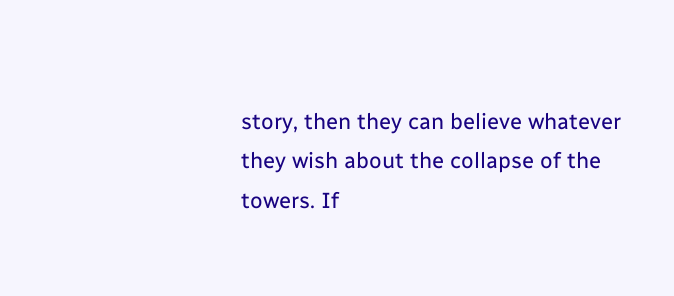story, then they can believe whatever they wish about the collapse of the towers. If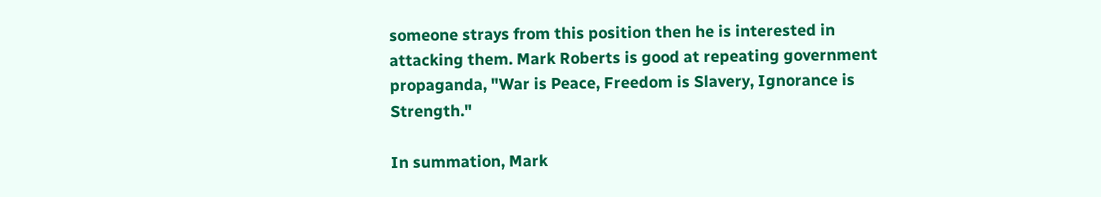someone strays from this position then he is interested in attacking them. Mark Roberts is good at repeating government propaganda, "War is Peace, Freedom is Slavery, Ignorance is Strength."

In summation, Mark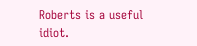Roberts is a useful idiot.